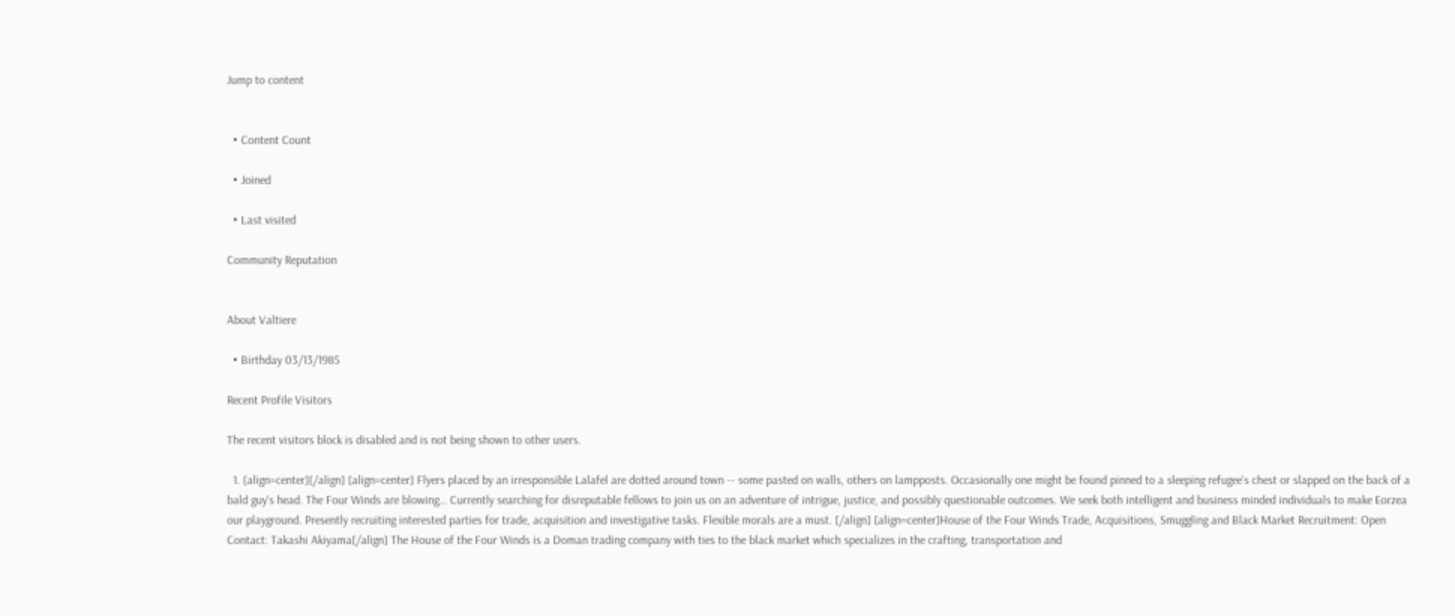Jump to content


  • Content Count

  • Joined

  • Last visited

Community Reputation


About Valtiere

  • Birthday 03/13/1985

Recent Profile Visitors

The recent visitors block is disabled and is not being shown to other users.

  1. [align=center][/align] [align=center] Flyers placed by an irresponsible Lalafel are dotted around town -- some pasted on walls, others on lampposts. Occasionally one might be found pinned to a sleeping refugee's chest or slapped on the back of a bald guy's head. The Four Winds are blowing… Currently searching for disreputable fellows to join us on an adventure of intrigue, justice, and possibly questionable outcomes. We seek both intelligent and business minded individuals to make Eorzea our playground. Presently recruiting interested parties for trade, acquisition and investigative tasks. Flexible morals are a must. [/align] [align=center]House of the Four Winds Trade, Acquisitions, Smuggling and Black Market Recruitment: Open Contact: Takashi Akiyama[/align] The House of the Four Winds is a Doman trading company with ties to the black market which specializes in the crafting, transportation and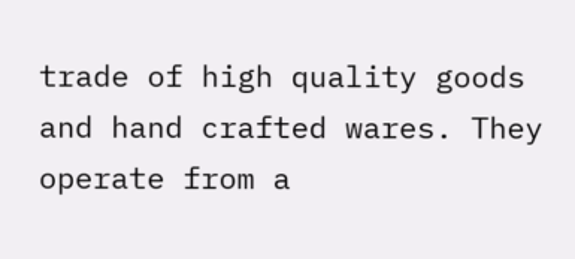trade of high quality goods and hand crafted wares. They operate from a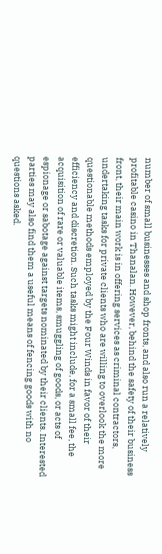number of small businesses and shop fronts, and also run a relatively profitable casino in Thanalan. However, behind the safety of their business front, their main work is in offering services as criminal contractors, undertaking tasks for private clients who are willing to overlook the more questionable methods employed by the Four Winds in favor of their efficiency and discretion. Such tasks might include, for a small fee, the acquisition of rare or valuable items, smuggling of goods, or acts of espionage or sabotage against targets nominated by their clients. Interested parties may also find them a useful means of fencing goods with no questions asked.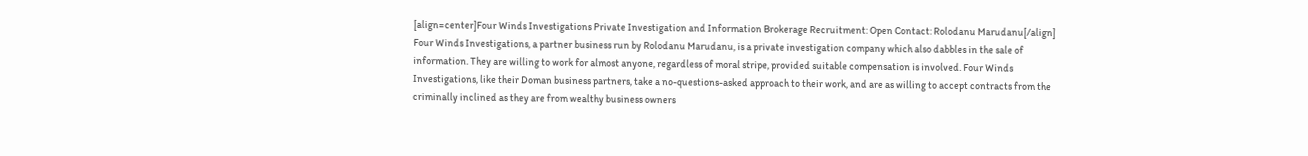[align=center]Four Winds Investigations Private Investigation and Information Brokerage Recruitment: Open Contact: Rolodanu Marudanu[/align] Four Winds Investigations, a partner business run by Rolodanu Marudanu, is a private investigation company which also dabbles in the sale of information. They are willing to work for almost anyone, regardless of moral stripe, provided suitable compensation is involved. Four Winds Investigations, like their Doman business partners, take a no-questions-asked approach to their work, and are as willing to accept contracts from the criminally inclined as they are from wealthy business owners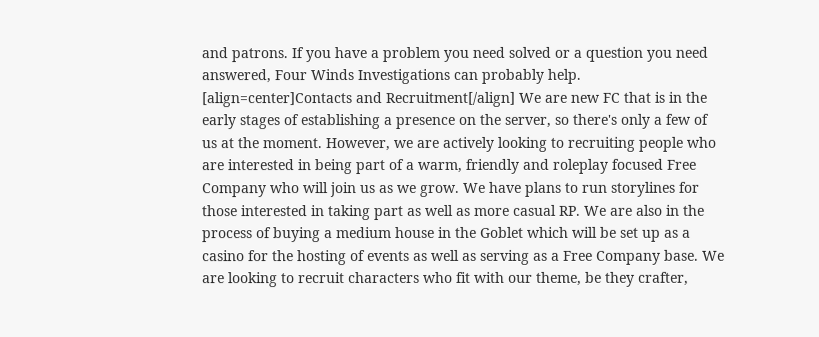and patrons. If you have a problem you need solved or a question you need answered, Four Winds Investigations can probably help. [align=center]Contacts and Recruitment[/align] We are new FC that is in the early stages of establishing a presence on the server, so there's only a few of us at the moment. However, we are actively looking to recruiting people who are interested in being part of a warm, friendly and roleplay focused Free Company who will join us as we grow. We have plans to run storylines for those interested in taking part as well as more casual RP. We are also in the process of buying a medium house in the Goblet which will be set up as a casino for the hosting of events as well as serving as a Free Company base. We are looking to recruit characters who fit with our theme, be they crafter,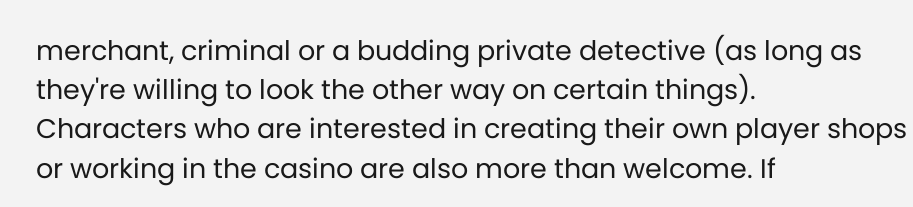merchant, criminal or a budding private detective (as long as they're willing to look the other way on certain things). Characters who are interested in creating their own player shops or working in the casino are also more than welcome. If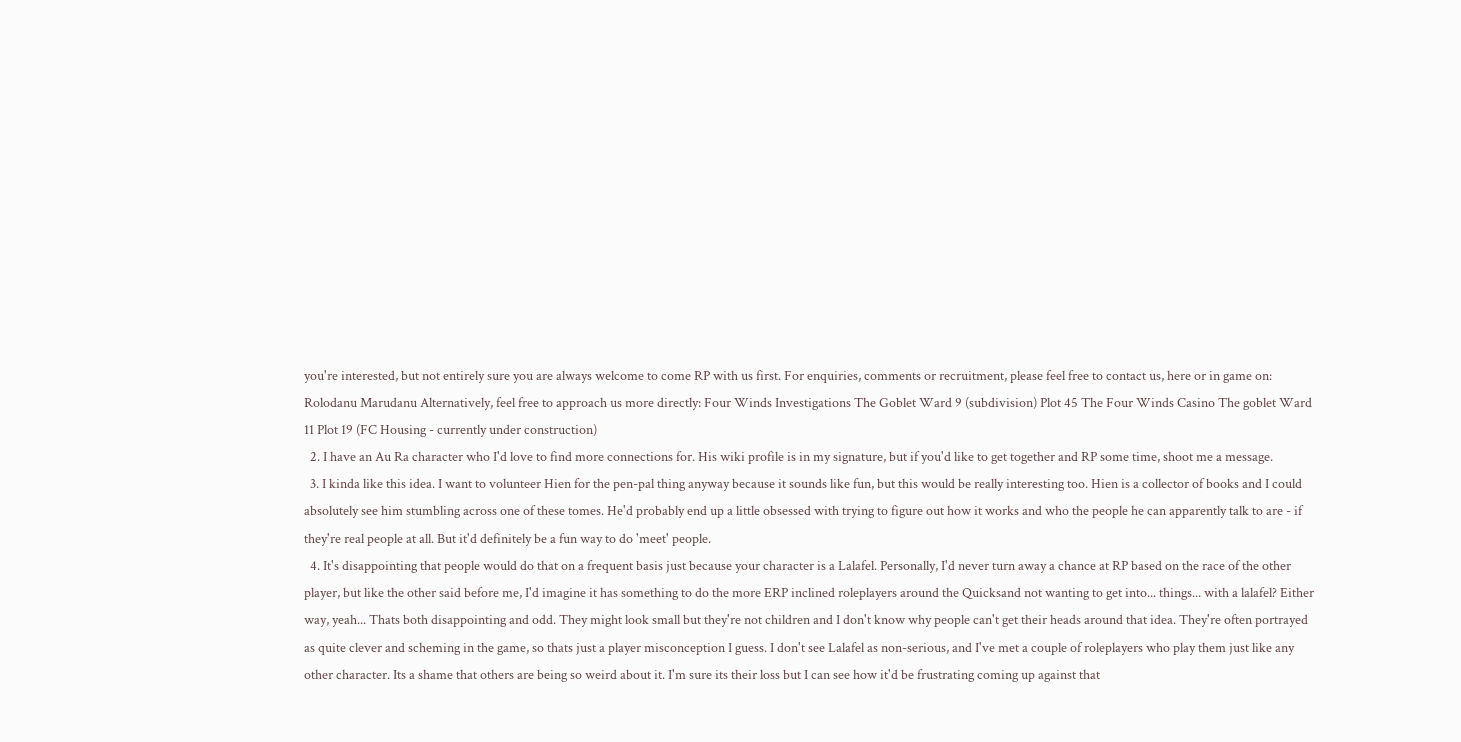you're interested, but not entirely sure you are always welcome to come RP with us first. For enquiries, comments or recruitment, please feel free to contact us, here or in game on: Rolodanu Marudanu Alternatively, feel free to approach us more directly: Four Winds Investigations The Goblet Ward 9 (subdivision) Plot 45 The Four Winds Casino The goblet Ward 11 Plot 19 (FC Housing - currently under construction)
  2. I have an Au Ra character who I'd love to find more connections for. His wiki profile is in my signature, but if you'd like to get together and RP some time, shoot me a message.
  3. I kinda like this idea. I want to volunteer Hien for the pen-pal thing anyway because it sounds like fun, but this would be really interesting too. Hien is a collector of books and I could absolutely see him stumbling across one of these tomes. He'd probably end up a little obsessed with trying to figure out how it works and who the people he can apparently talk to are - if they're real people at all. But it'd definitely be a fun way to do 'meet' people.
  4. It's disappointing that people would do that on a frequent basis just because your character is a Lalafel. Personally, I'd never turn away a chance at RP based on the race of the other player, but like the other said before me, I'd imagine it has something to do the more ERP inclined roleplayers around the Quicksand not wanting to get into... things... with a lalafel? Either way, yeah... Thats both disappointing and odd. They might look small but they're not children and I don't know why people can't get their heads around that idea. They're often portrayed as quite clever and scheming in the game, so thats just a player misconception I guess. I don't see Lalafel as non-serious, and I've met a couple of roleplayers who play them just like any other character. Its a shame that others are being so weird about it. I'm sure its their loss but I can see how it'd be frustrating coming up against that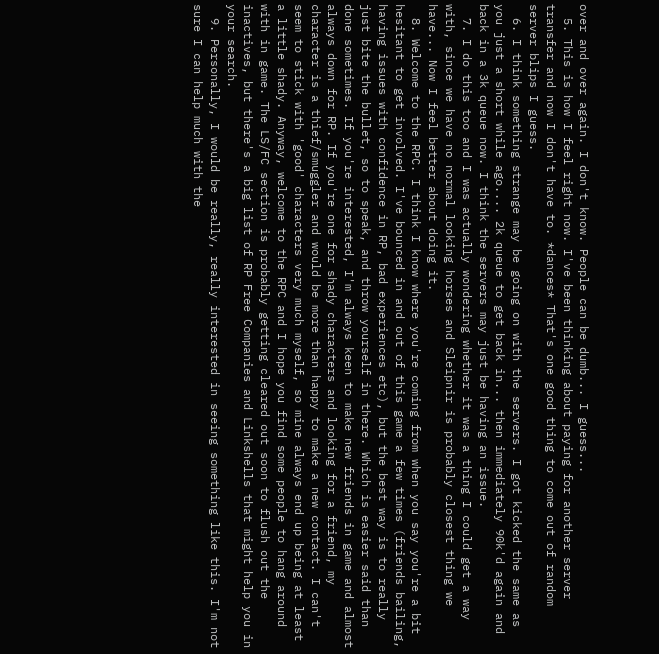over and over again. I don't know. People can be dumb... I guess...
  5. This is how I feel right now. I've been thinking about paying for another server transfer and now I don't have to. *dances* That's one good thing to come out of random server blips I guess.
  6. I think something strange may be going on with the servers. I got kicked the same as you just a short while ago.... 2k queue to get back in... then immediately 90k'd again and back in a 3k queue now. I think the servers may just be having an issue.
  7. I do this too and I was actually wondering whether it was a thing I could get a way with, since we have no normal looking horses and Sleipnir is probably closest thing we have... Now I feel better about doing it.
  8. Welcome to the RPC. I think I know where you're coming from when you say you're a bit hesitant to get involved. I've bounced in and out of this game a few times (friends bailing, having issues with confidence in RP, bad experiences etc), but the best way is to really just bite the bullet, so to speak, and throw yourself in there. Which is easier said than done sometimes. If you're interested, I'm always keen to make new friends in game and almost always down for RP. If you're one for shady characters and looking for a friend, my character is a thief/smuggler and would be more than happy to make a new contact. I can't seem to stick with 'good' characters very much myself, so mine always end up being at least a little shady. Anyway, welcome to the RPC and I hope you find some people to hang around with in game. The LS/FC section is probably getting cleared out soon to flush out the inactives, but there's a big list of RP Free Companies and Linkshells that might help you in your search.
  9. Personally, I would be really, really interested in seeing something like this. I'm not sure I can help much with the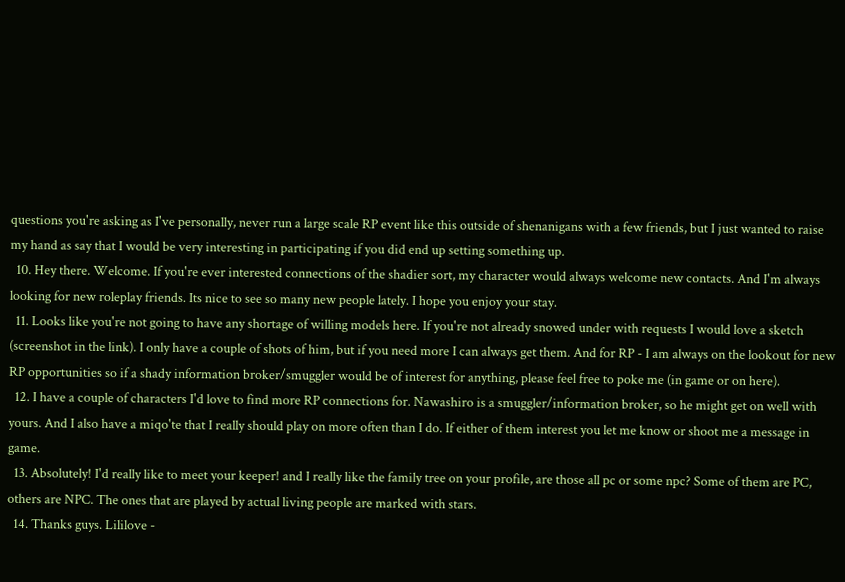questions you're asking as I've personally, never run a large scale RP event like this outside of shenanigans with a few friends, but I just wanted to raise my hand as say that I would be very interesting in participating if you did end up setting something up.
  10. Hey there. Welcome. If you're ever interested connections of the shadier sort, my character would always welcome new contacts. And I'm always looking for new roleplay friends. Its nice to see so many new people lately. I hope you enjoy your stay.
  11. Looks like you're not going to have any shortage of willing models here. If you're not already snowed under with requests I would love a sketch (screenshot in the link). I only have a couple of shots of him, but if you need more I can always get them. And for RP - I am always on the lookout for new RP opportunities so if a shady information broker/smuggler would be of interest for anything, please feel free to poke me (in game or on here).
  12. I have a couple of characters I'd love to find more RP connections for. Nawashiro is a smuggler/information broker, so he might get on well with yours. And I also have a miqo'te that I really should play on more often than I do. If either of them interest you let me know or shoot me a message in game.
  13. Absolutely! I'd really like to meet your keeper! and I really like the family tree on your profile, are those all pc or some npc? Some of them are PC, others are NPC. The ones that are played by actual living people are marked with stars.
  14. Thanks guys. Lililove -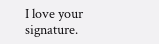I love your signature.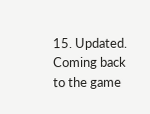15. Updated. Coming back to the game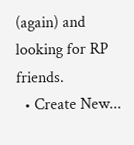(again) and looking for RP friends.
  • Create New...